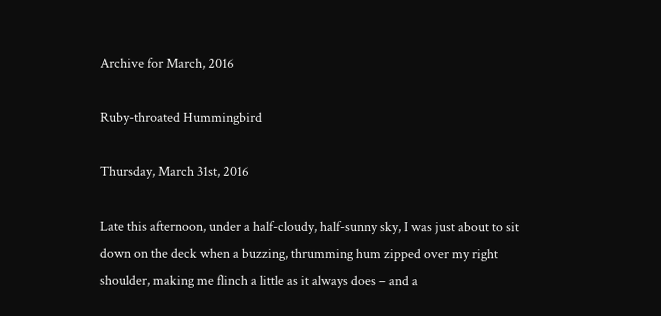Archive for March, 2016

Ruby-throated Hummingbird

Thursday, March 31st, 2016

Late this afternoon, under a half-cloudy, half-sunny sky, I was just about to sit down on the deck when a buzzing, thrumming hum zipped over my right shoulder, making me flinch a little as it always does – and a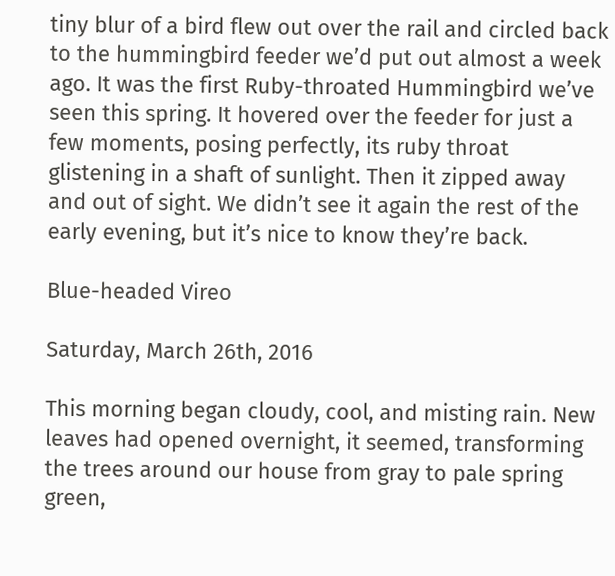tiny blur of a bird flew out over the rail and circled back to the hummingbird feeder we’d put out almost a week ago. It was the first Ruby-throated Hummingbird we’ve seen this spring. It hovered over the feeder for just a few moments, posing perfectly, its ruby throat glistening in a shaft of sunlight. Then it zipped away and out of sight. We didn’t see it again the rest of the early evening, but it’s nice to know they’re back.

Blue-headed Vireo

Saturday, March 26th, 2016

This morning began cloudy, cool, and misting rain. New leaves had opened overnight, it seemed, transforming the trees around our house from gray to pale spring green,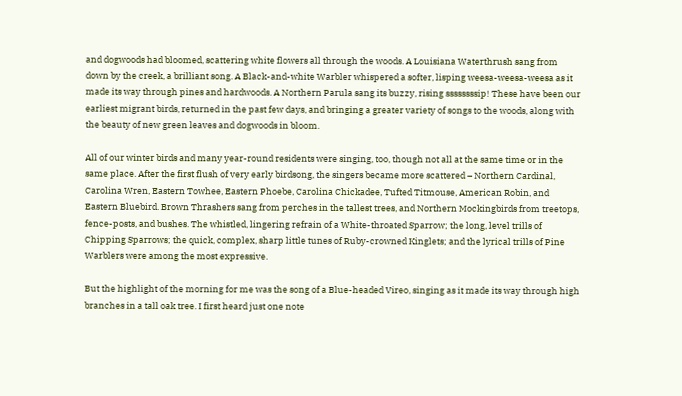and dogwoods had bloomed, scattering white flowers all through the woods. A Louisiana Waterthrush sang from down by the creek, a brilliant song. A Black-and-white Warbler whispered a softer, lisping weesa-weesa-weesa as it made its way through pines and hardwoods. A Northern Parula sang its buzzy, rising ssssssssip! These have been our earliest migrant birds, returned in the past few days, and bringing a greater variety of songs to the woods, along with the beauty of new green leaves and dogwoods in bloom.

All of our winter birds and many year-round residents were singing, too, though not all at the same time or in the same place. After the first flush of very early birdsong, the singers became more scattered – Northern Cardinal, Carolina Wren, Eastern Towhee, Eastern Phoebe, Carolina Chickadee, Tufted Titmouse, American Robin, and Eastern Bluebird. Brown Thrashers sang from perches in the tallest trees, and Northern Mockingbirds from treetops, fence-posts, and bushes. The whistled, lingering refrain of a White-throated Sparrow; the long, level trills of Chipping Sparrows; the quick, complex, sharp little tunes of Ruby-crowned Kinglets; and the lyrical trills of Pine Warblers were among the most expressive.

But the highlight of the morning for me was the song of a Blue-headed Vireo, singing as it made its way through high branches in a tall oak tree. I first heard just one note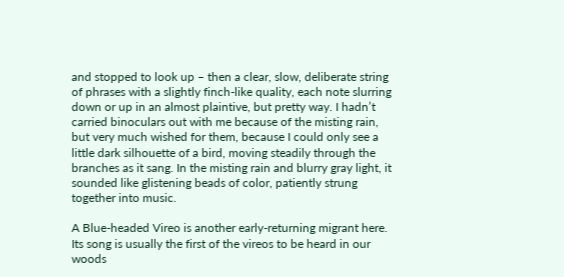and stopped to look up – then a clear, slow, deliberate string of phrases with a slightly finch-like quality, each note slurring down or up in an almost plaintive, but pretty way. I hadn’t carried binoculars out with me because of the misting rain, but very much wished for them, because I could only see a little dark silhouette of a bird, moving steadily through the branches as it sang. In the misting rain and blurry gray light, it sounded like glistening beads of color, patiently strung together into music.

A Blue-headed Vireo is another early-returning migrant here. Its song is usually the first of the vireos to be heard in our woods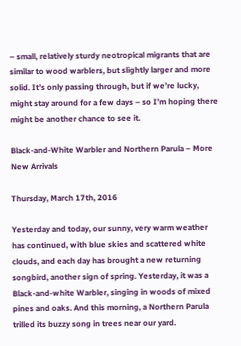– small, relatively sturdy neotropical migrants that are similar to wood warblers, but slightly larger and more solid. It’s only passing through, but if we’re lucky, might stay around for a few days – so I’m hoping there might be another chance to see it.

Black-and-White Warbler and Northern Parula – More New Arrivals

Thursday, March 17th, 2016

Yesterday and today, our sunny, very warm weather has continued, with blue skies and scattered white clouds, and each day has brought a new returning songbird, another sign of spring. Yesterday, it was a Black-and-white Warbler, singing in woods of mixed pines and oaks. And this morning, a Northern Parula trilled its buzzy song in trees near our yard.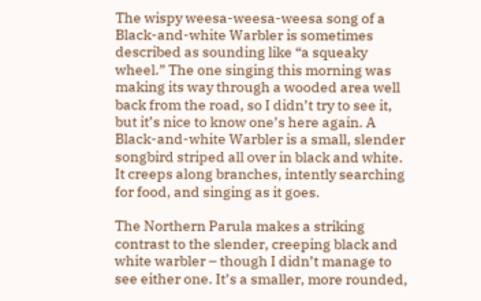The wispy weesa-weesa-weesa song of a Black-and-white Warbler is sometimes described as sounding like “a squeaky wheel.” The one singing this morning was making its way through a wooded area well back from the road, so I didn’t try to see it, but it’s nice to know one’s here again. A Black-and-white Warbler is a small, slender songbird striped all over in black and white. It creeps along branches, intently searching for food, and singing as it goes.

The Northern Parula makes a striking contrast to the slender, creeping black and white warbler – though I didn’t manage to see either one. It’s a smaller, more rounded,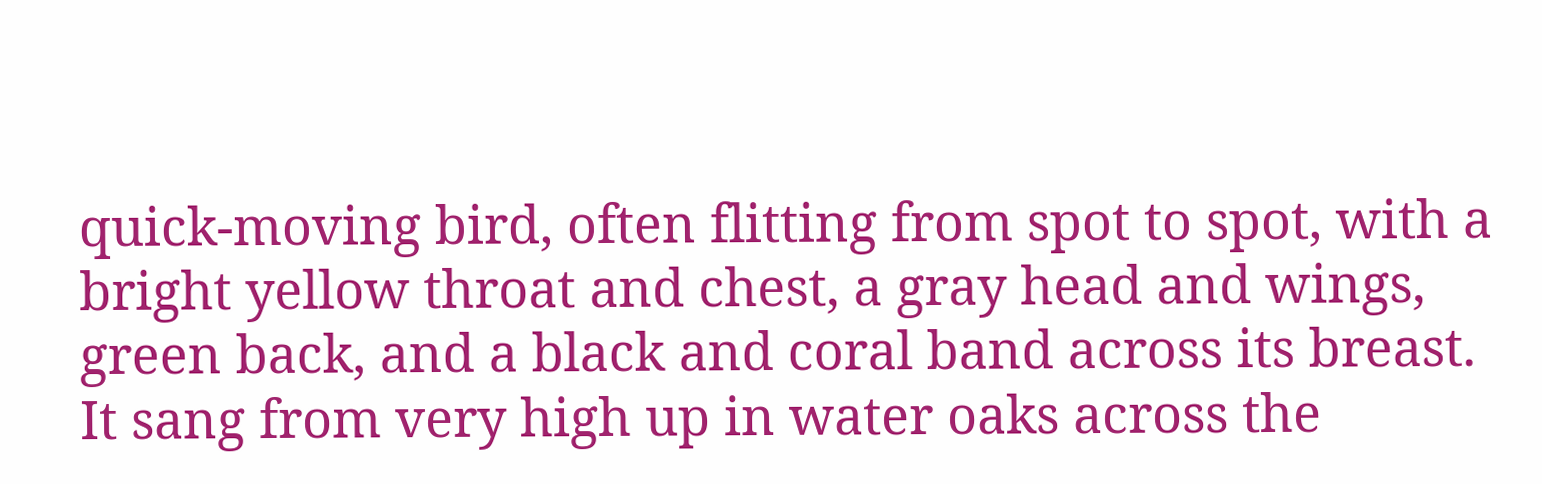quick-moving bird, often flitting from spot to spot, with a bright yellow throat and chest, a gray head and wings, green back, and a black and coral band across its breast. It sang from very high up in water oaks across the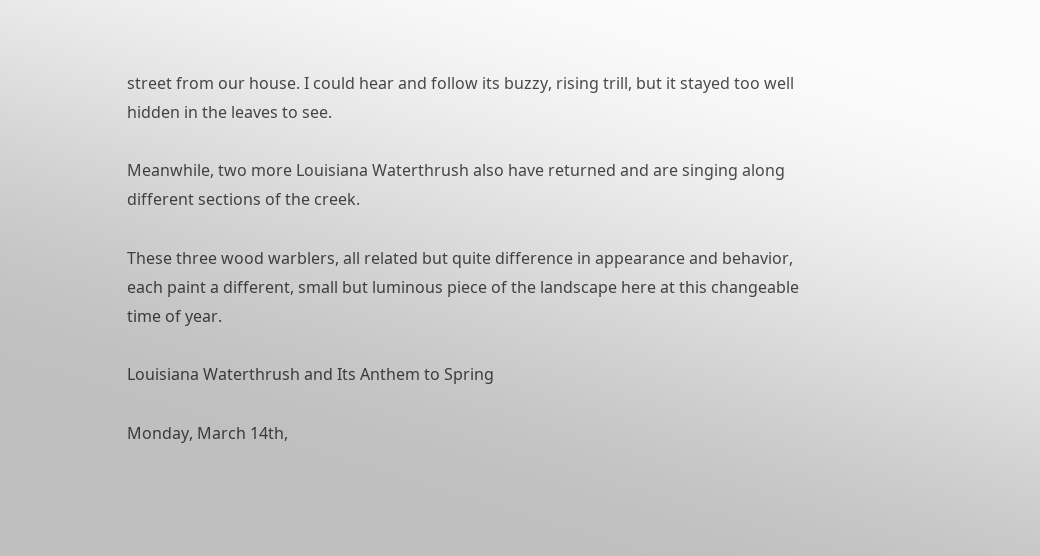street from our house. I could hear and follow its buzzy, rising trill, but it stayed too well hidden in the leaves to see.

Meanwhile, two more Louisiana Waterthrush also have returned and are singing along different sections of the creek.

These three wood warblers, all related but quite difference in appearance and behavior, each paint a different, small but luminous piece of the landscape here at this changeable time of year.

Louisiana Waterthrush and Its Anthem to Spring

Monday, March 14th,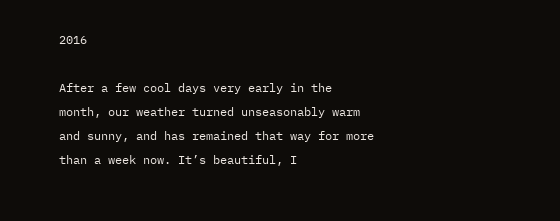2016

After a few cool days very early in the month, our weather turned unseasonably warm and sunny, and has remained that way for more than a week now. It’s beautiful, I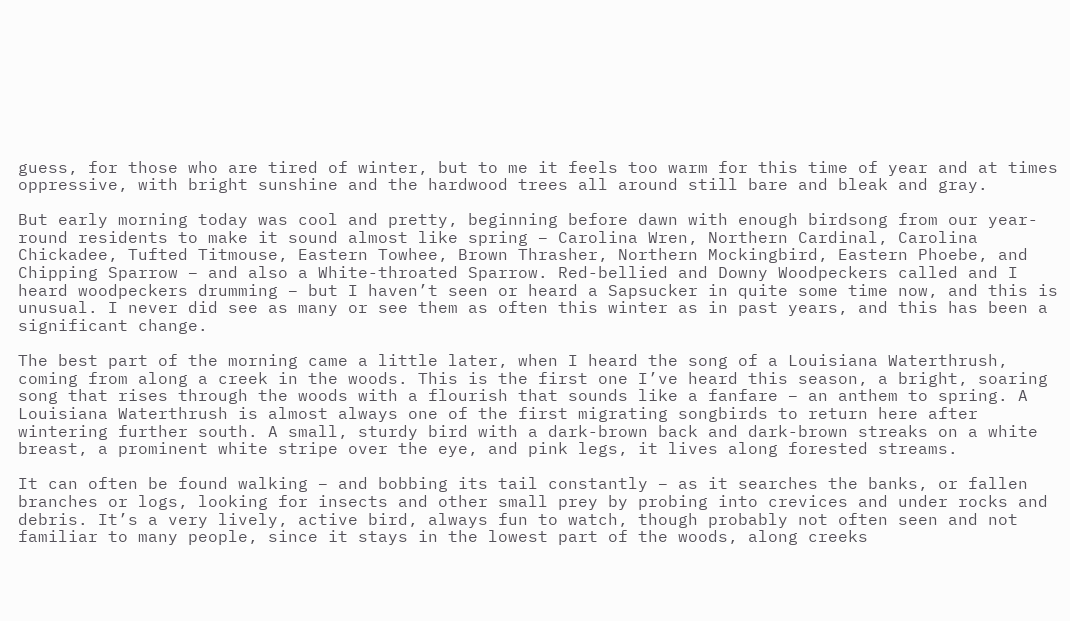guess, for those who are tired of winter, but to me it feels too warm for this time of year and at times oppressive, with bright sunshine and the hardwood trees all around still bare and bleak and gray.

But early morning today was cool and pretty, beginning before dawn with enough birdsong from our year-round residents to make it sound almost like spring – Carolina Wren, Northern Cardinal, Carolina Chickadee, Tufted Titmouse, Eastern Towhee, Brown Thrasher, Northern Mockingbird, Eastern Phoebe, and Chipping Sparrow – and also a White-throated Sparrow. Red-bellied and Downy Woodpeckers called and I heard woodpeckers drumming – but I haven’t seen or heard a Sapsucker in quite some time now, and this is unusual. I never did see as many or see them as often this winter as in past years, and this has been a significant change.

The best part of the morning came a little later, when I heard the song of a Louisiana Waterthrush, coming from along a creek in the woods. This is the first one I’ve heard this season, a bright, soaring song that rises through the woods with a flourish that sounds like a fanfare – an anthem to spring. A Louisiana Waterthrush is almost always one of the first migrating songbirds to return here after wintering further south. A small, sturdy bird with a dark-brown back and dark-brown streaks on a white breast, a prominent white stripe over the eye, and pink legs, it lives along forested streams.

It can often be found walking – and bobbing its tail constantly – as it searches the banks, or fallen branches or logs, looking for insects and other small prey by probing into crevices and under rocks and debris. It’s a very lively, active bird, always fun to watch, though probably not often seen and not familiar to many people, since it stays in the lowest part of the woods, along creeks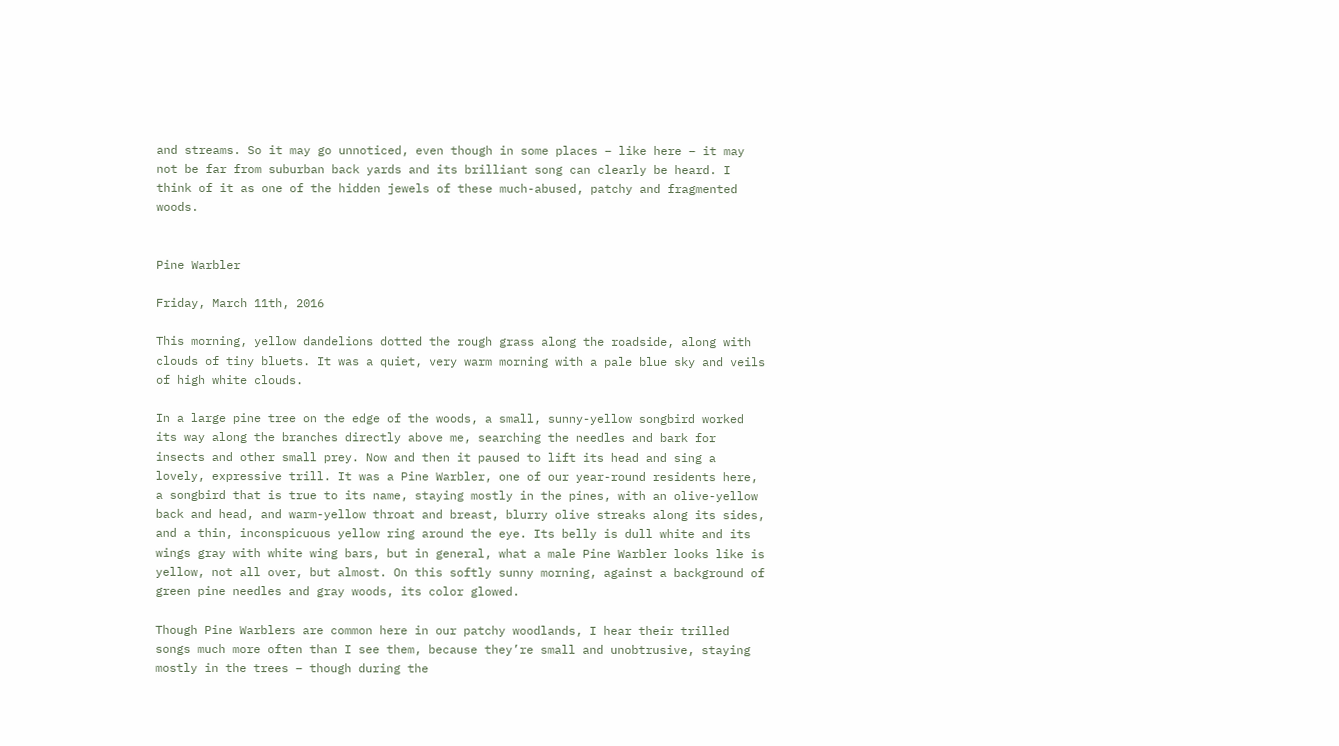and streams. So it may go unnoticed, even though in some places – like here – it may not be far from suburban back yards and its brilliant song can clearly be heard. I think of it as one of the hidden jewels of these much-abused, patchy and fragmented woods.


Pine Warbler

Friday, March 11th, 2016

This morning, yellow dandelions dotted the rough grass along the roadside, along with clouds of tiny bluets. It was a quiet, very warm morning with a pale blue sky and veils of high white clouds.

In a large pine tree on the edge of the woods, a small, sunny-yellow songbird worked its way along the branches directly above me, searching the needles and bark for insects and other small prey. Now and then it paused to lift its head and sing a lovely, expressive trill. It was a Pine Warbler, one of our year-round residents here, a songbird that is true to its name, staying mostly in the pines, with an olive-yellow back and head, and warm-yellow throat and breast, blurry olive streaks along its sides, and a thin, inconspicuous yellow ring around the eye. Its belly is dull white and its wings gray with white wing bars, but in general, what a male Pine Warbler looks like is yellow, not all over, but almost. On this softly sunny morning, against a background of green pine needles and gray woods, its color glowed.

Though Pine Warblers are common here in our patchy woodlands, I hear their trilled songs much more often than I see them, because they’re small and unobtrusive, staying mostly in the trees – though during the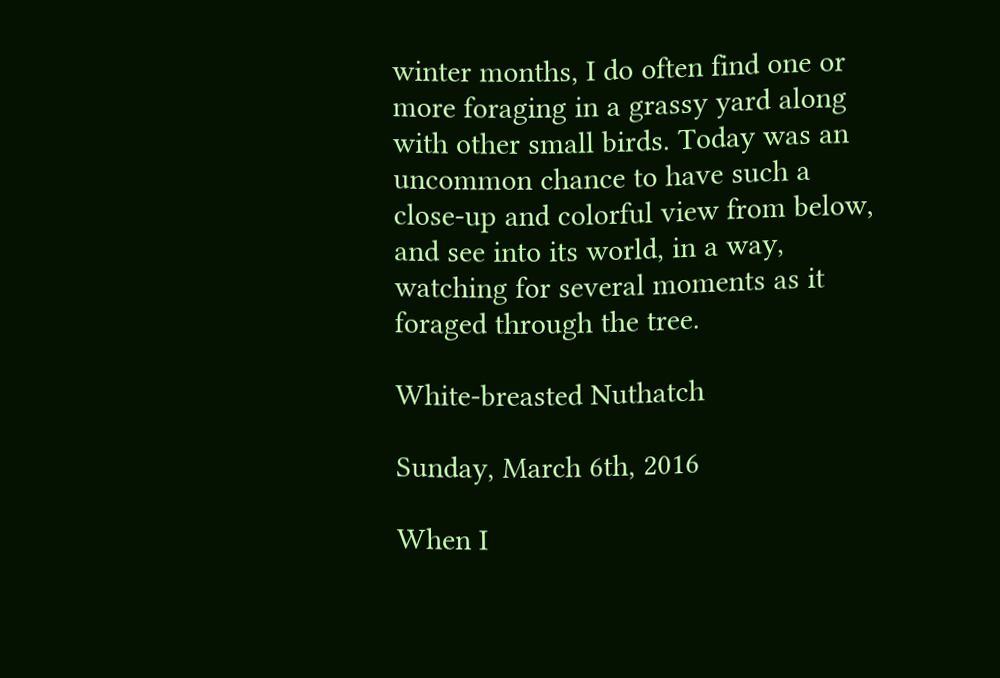winter months, I do often find one or more foraging in a grassy yard along with other small birds. Today was an uncommon chance to have such a close-up and colorful view from below, and see into its world, in a way, watching for several moments as it foraged through the tree.

White-breasted Nuthatch

Sunday, March 6th, 2016

When I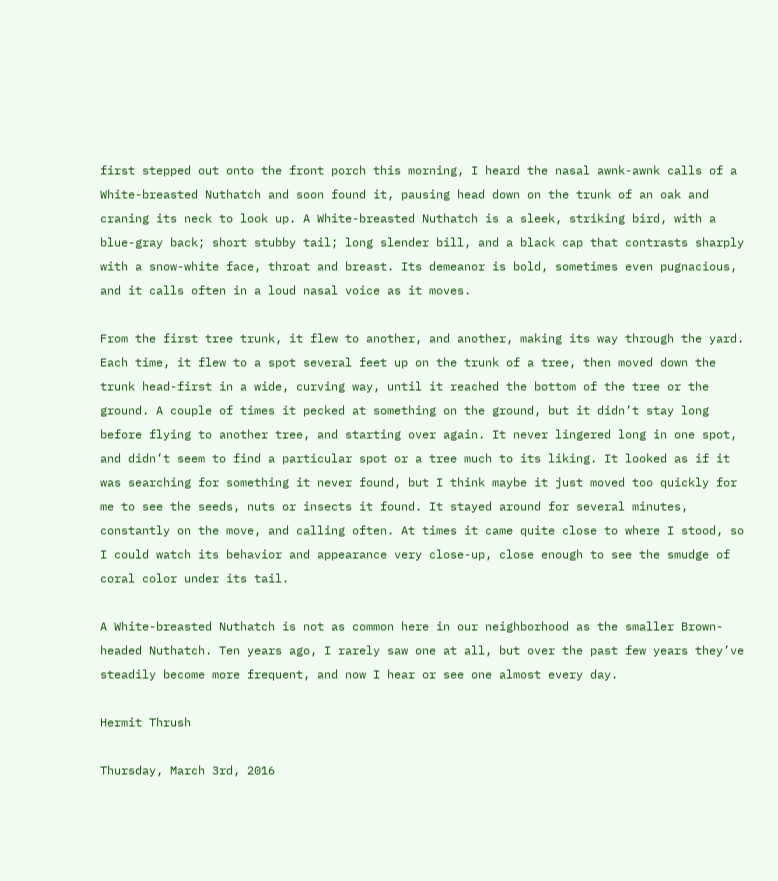first stepped out onto the front porch this morning, I heard the nasal awnk-awnk calls of a White-breasted Nuthatch and soon found it, pausing head down on the trunk of an oak and craning its neck to look up. A White-breasted Nuthatch is a sleek, striking bird, with a blue-gray back; short stubby tail; long slender bill, and a black cap that contrasts sharply with a snow-white face, throat and breast. Its demeanor is bold, sometimes even pugnacious, and it calls often in a loud nasal voice as it moves.

From the first tree trunk, it flew to another, and another, making its way through the yard. Each time, it flew to a spot several feet up on the trunk of a tree, then moved down the trunk head-first in a wide, curving way, until it reached the bottom of the tree or the ground. A couple of times it pecked at something on the ground, but it didn’t stay long before flying to another tree, and starting over again. It never lingered long in one spot, and didn’t seem to find a particular spot or a tree much to its liking. It looked as if it was searching for something it never found, but I think maybe it just moved too quickly for me to see the seeds, nuts or insects it found. It stayed around for several minutes, constantly on the move, and calling often. At times it came quite close to where I stood, so I could watch its behavior and appearance very close-up, close enough to see the smudge of coral color under its tail.

A White-breasted Nuthatch is not as common here in our neighborhood as the smaller Brown-headed Nuthatch. Ten years ago, I rarely saw one at all, but over the past few years they’ve steadily become more frequent, and now I hear or see one almost every day.

Hermit Thrush

Thursday, March 3rd, 2016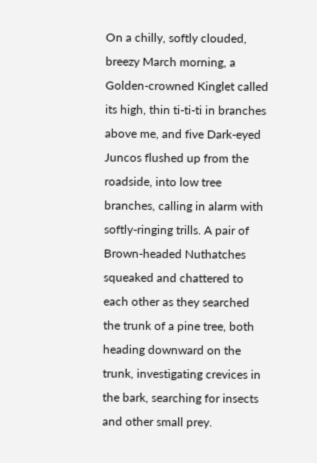On a chilly, softly clouded, breezy March morning, a Golden-crowned Kinglet called its high, thin ti-ti-ti in branches above me, and five Dark-eyed Juncos flushed up from the roadside, into low tree branches, calling in alarm with softly-ringing trills. A pair of Brown-headed Nuthatches squeaked and chattered to each other as they searched the trunk of a pine tree, both heading downward on the trunk, investigating crevices in the bark, searching for insects and other small prey.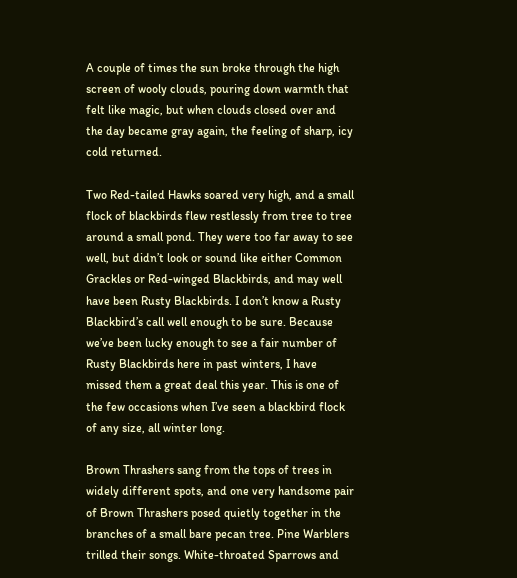A couple of times the sun broke through the high screen of wooly clouds, pouring down warmth that felt like magic, but when clouds closed over and the day became gray again, the feeling of sharp, icy cold returned.

Two Red-tailed Hawks soared very high, and a small flock of blackbirds flew restlessly from tree to tree around a small pond. They were too far away to see well, but didn’t look or sound like either Common Grackles or Red-winged Blackbirds, and may well have been Rusty Blackbirds. I don’t know a Rusty Blackbird’s call well enough to be sure. Because we’ve been lucky enough to see a fair number of Rusty Blackbirds here in past winters, I have missed them a great deal this year. This is one of the few occasions when I’ve seen a blackbird flock of any size, all winter long.

Brown Thrashers sang from the tops of trees in widely different spots, and one very handsome pair of Brown Thrashers posed quietly together in the branches of a small bare pecan tree. Pine Warblers trilled their songs. White-throated Sparrows and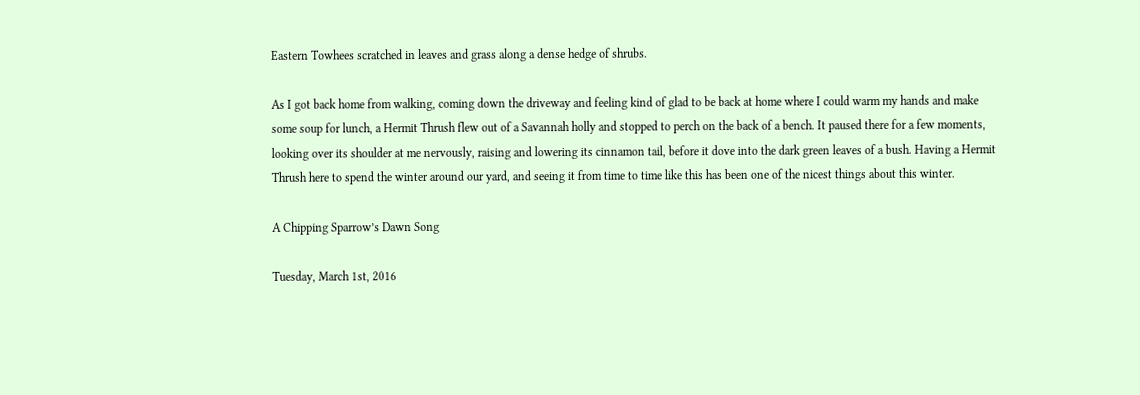Eastern Towhees scratched in leaves and grass along a dense hedge of shrubs.

As I got back home from walking, coming down the driveway and feeling kind of glad to be back at home where I could warm my hands and make some soup for lunch, a Hermit Thrush flew out of a Savannah holly and stopped to perch on the back of a bench. It paused there for a few moments, looking over its shoulder at me nervously, raising and lowering its cinnamon tail, before it dove into the dark green leaves of a bush. Having a Hermit Thrush here to spend the winter around our yard, and seeing it from time to time like this has been one of the nicest things about this winter.

A Chipping Sparrow’s Dawn Song

Tuesday, March 1st, 2016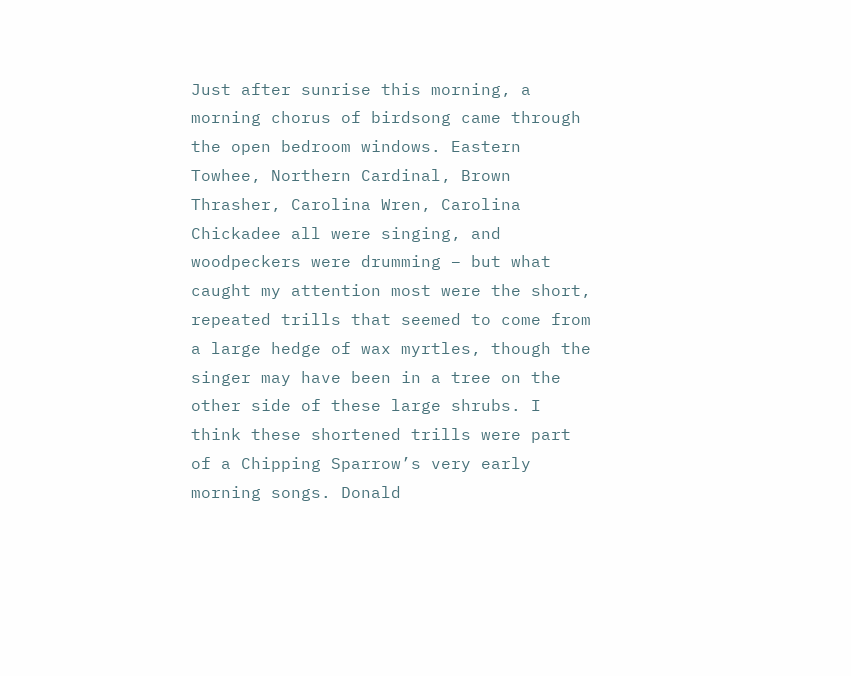Just after sunrise this morning, a morning chorus of birdsong came through the open bedroom windows. Eastern Towhee, Northern Cardinal, Brown Thrasher, Carolina Wren, Carolina Chickadee all were singing, and woodpeckers were drumming – but what caught my attention most were the short, repeated trills that seemed to come from a large hedge of wax myrtles, though the singer may have been in a tree on the other side of these large shrubs. I think these shortened trills were part of a Chipping Sparrow’s very early morning songs. Donald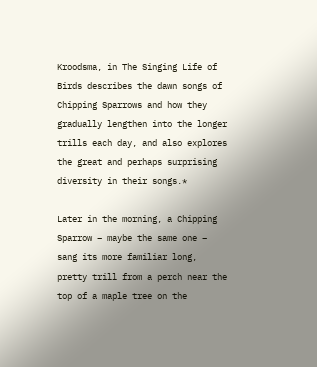Kroodsma, in The Singing Life of Birds describes the dawn songs of Chipping Sparrows and how they gradually lengthen into the longer trills each day, and also explores the great and perhaps surprising diversity in their songs.*

Later in the morning, a Chipping Sparrow – maybe the same one – sang its more familiar long, pretty trill from a perch near the top of a maple tree on the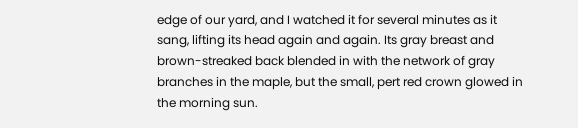edge of our yard, and I watched it for several minutes as it sang, lifting its head again and again. Its gray breast and brown-streaked back blended in with the network of gray branches in the maple, but the small, pert red crown glowed in the morning sun.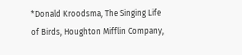*Donald Kroodsma, The Singing Life of Birds, Houghton Mifflin Company,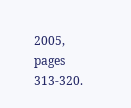2005, pages 313-320.